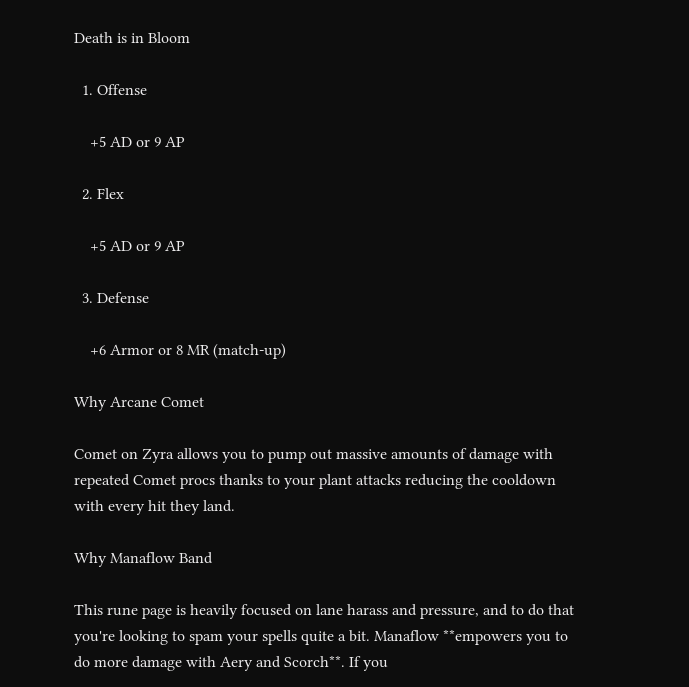Death is in Bloom

  1. Offense

    +5 AD or 9 AP

  2. Flex

    +5 AD or 9 AP

  3. Defense

    +6 Armor or 8 MR (match-up)

Why Arcane Comet

Comet on Zyra allows you to pump out massive amounts of damage with repeated Comet procs thanks to your plant attacks reducing the cooldown with every hit they land.

Why Manaflow Band

This rune page is heavily focused on lane harass and pressure, and to do that you're looking to spam your spells quite a bit. Manaflow **empowers you to do more damage with Aery and Scorch**. If you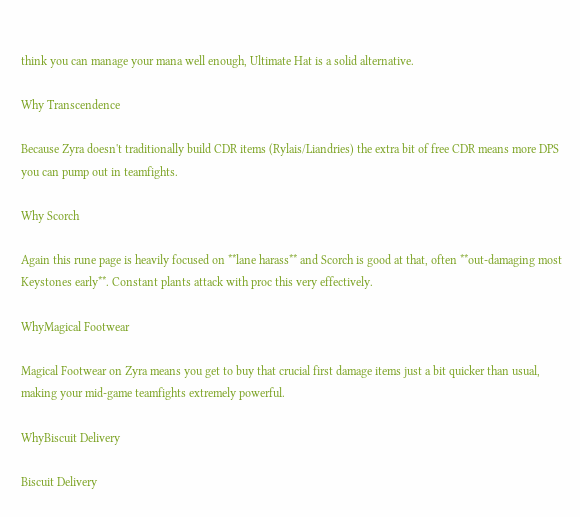think you can manage your mana well enough, Ultimate Hat is a solid alternative.

Why Transcendence

Because Zyra doesn't traditionally build CDR items (Rylais/Liandries) the extra bit of free CDR means more DPS you can pump out in teamfights.

Why Scorch

Again this rune page is heavily focused on **lane harass** and Scorch is good at that, often **out-damaging most Keystones early**. Constant plants attack with proc this very effectively.

WhyMagical Footwear

Magical Footwear on Zyra means you get to buy that crucial first damage items just a bit quicker than usual, making your mid-game teamfights extremely powerful.

WhyBiscuit Delivery

Biscuit Delivery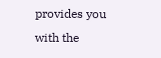provides you with the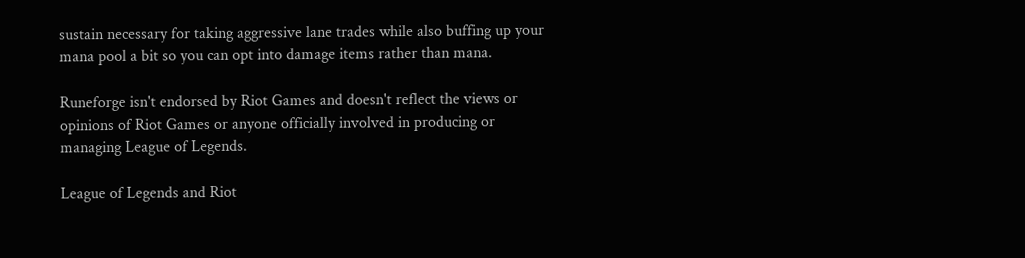sustain necessary for taking aggressive lane trades while also buffing up your mana pool a bit so you can opt into damage items rather than mana.

Runeforge isn't endorsed by Riot Games and doesn't reflect the views or opinions of Riot Games or anyone officially involved in producing or managing League of Legends.

League of Legends and Riot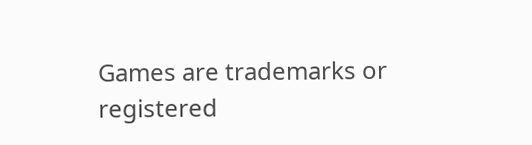Games are trademarks or registered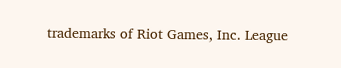trademarks of Riot Games, Inc. League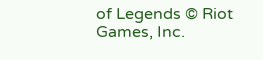of Legends © Riot Games, Inc.